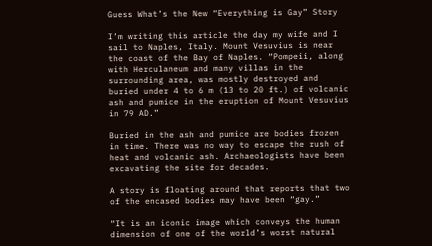Guess What’s the New “Everything is Gay” Story

I’m writing this article the day my wife and I sail to Naples, Italy. Mount Vesuvius is near the coast of the Bay of Naples. “Pompeii, along with Herculaneum and many villas in the surrounding area, was mostly destroyed and buried under 4 to 6 m (13 to 20 ft.) of volcanic ash and pumice in the eruption of Mount Vesuvius in 79 AD.”

Buried in the ash and pumice are bodies frozen in time. There was no way to escape the rush of heat and volcanic ash. Archaeologists have been excavating the site for decades.

A story is floating around that reports that two of the encased bodies may have been “gay.”

“It is an iconic image which conveys the human dimension of one of the world’s worst natural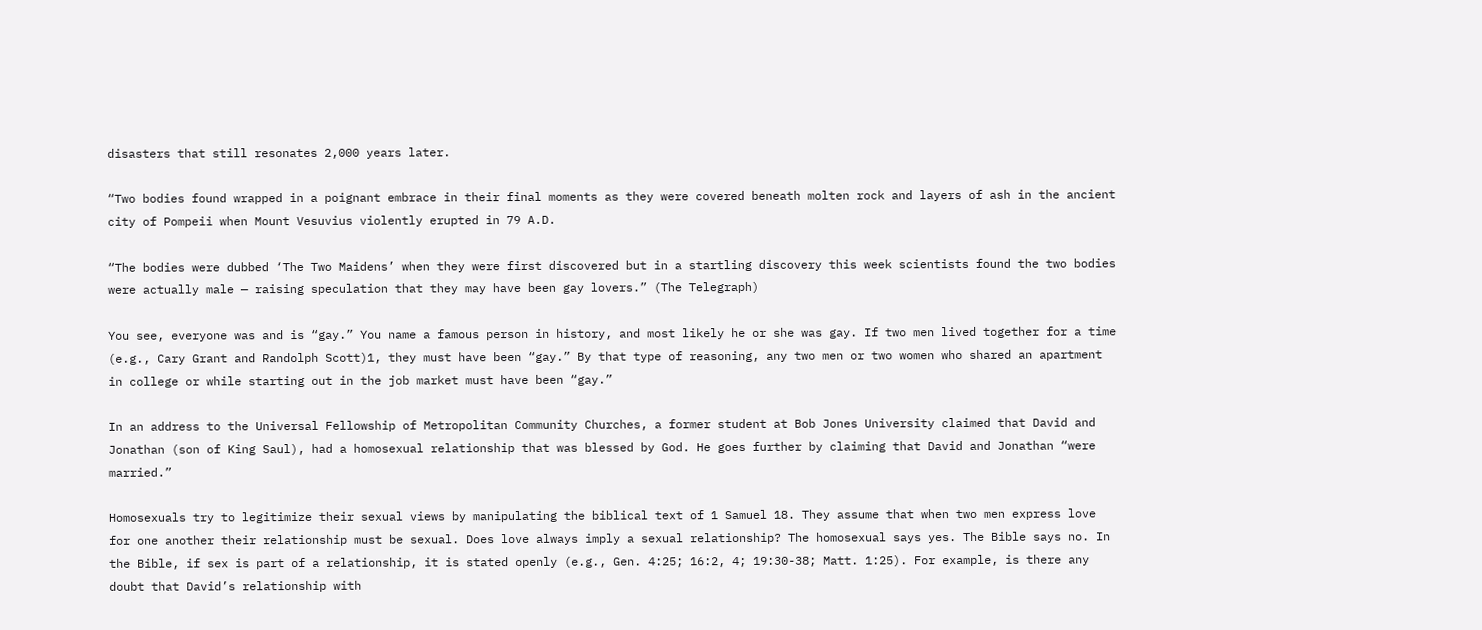disasters that still resonates 2,000 years later.

“Two bodies found wrapped in a poignant embrace in their final moments as they were covered beneath molten rock and layers of ash in the ancient city of Pompeii when Mount Vesuvius violently erupted in 79 A.D.

“The bodies were dubbed ‘The Two Maidens’ when they were first discovered but in a startling discovery this week scientists found the two bodies were actually male — raising speculation that they may have been gay lovers.” (The Telegraph)

You see, everyone was and is “gay.” You name a famous person in history, and most likely he or she was gay. If two men lived together for a time (e.g., Cary Grant and Randolph Scott)1, they must have been “gay.” By that type of reasoning, any two men or two women who shared an apartment in college or while starting out in the job market must have been “gay.”

In an address to the Universal Fellowship of Metropolitan Community Churches, a former student at Bob Jones University claimed that David and Jonathan (son of King Saul), had a homosexual relationship that was blessed by God. He goes further by claiming that David and Jonathan “were married.”

Homosexuals try to legitimize their sexual views by manipulating the biblical text of 1 Samuel 18. They assume that when two men express love for one another their relationship must be sexual. Does love always imply a sexual relationship? The homosexual says yes. The Bible says no. In the Bible, if sex is part of a relationship, it is stated openly (e.g., Gen. 4:25; 16:2, 4; 19:30-38; Matt. 1:25). For example, is there any doubt that David’s relationship with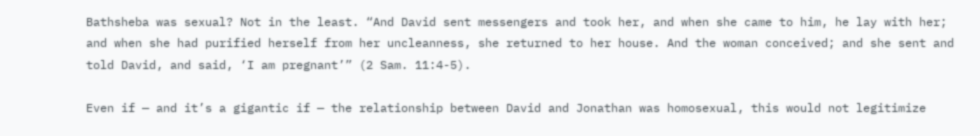Bathsheba was sexual? Not in the least. “And David sent messengers and took her, and when she came to him, he lay with her; and when she had purified herself from her uncleanness, she returned to her house. And the woman conceived; and she sent and told David, and said, ‘I am pregnant’” (2 Sam. 11:4-5).

Even if — and it’s a gigantic if — the relationship between David and Jonathan was homosexual, this would not legitimize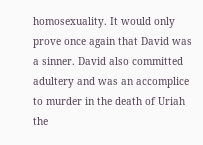homosexuality. It would only prove once again that David was a sinner. David also committed adultery and was an accomplice to murder in the death of Uriah the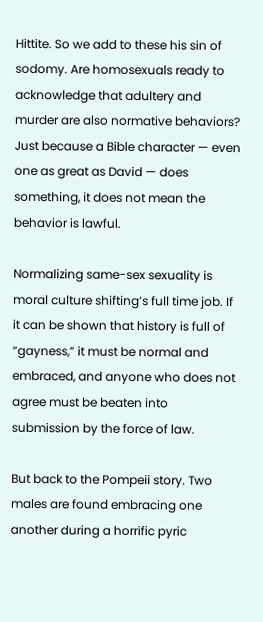Hittite. So we add to these his sin of sodomy. Are homosexuals ready to acknowledge that adultery and murder are also normative behaviors? Just because a Bible character — even one as great as David — does something, it does not mean the behavior is lawful.

Normalizing same-sex sexuality is moral culture shifting’s full time job. If it can be shown that history is full of “gayness,” it must be normal and embraced, and anyone who does not agree must be beaten into submission by the force of law.

But back to the Pompeii story. Two males are found embracing one another during a horrific pyric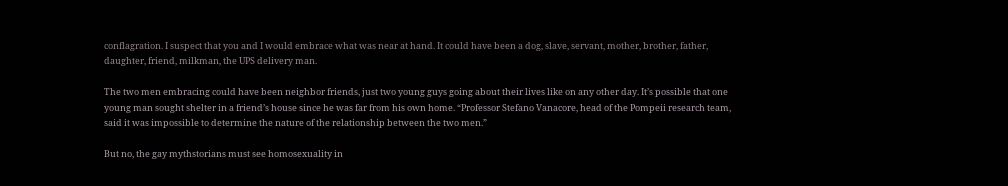conflagration. I suspect that you and I would embrace what was near at hand. It could have been a dog, slave, servant, mother, brother, father, daughter, friend, milkman, the UPS delivery man.

The two men embracing could have been neighbor friends, just two young guys going about their lives like on any other day. It’s possible that one young man sought shelter in a friend’s house since he was far from his own home. “Professor Stefano Vanacore, head of the Pompeii research team, said it was impossible to determine the nature of the relationship between the two men.”

But no, the gay mythstorians must see homosexuality in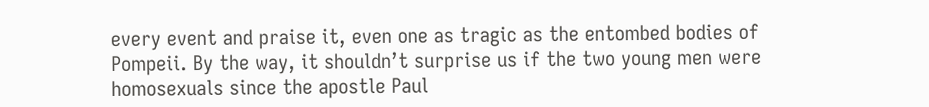every event and praise it, even one as tragic as the entombed bodies of Pompeii. By the way, it shouldn’t surprise us if the two young men were homosexuals since the apostle Paul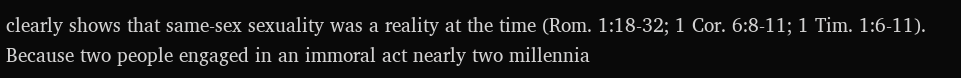clearly shows that same-sex sexuality was a reality at the time (Rom. 1:18-32; 1 Cor. 6:8-11; 1 Tim. 1:6-11). Because two people engaged in an immoral act nearly two millennia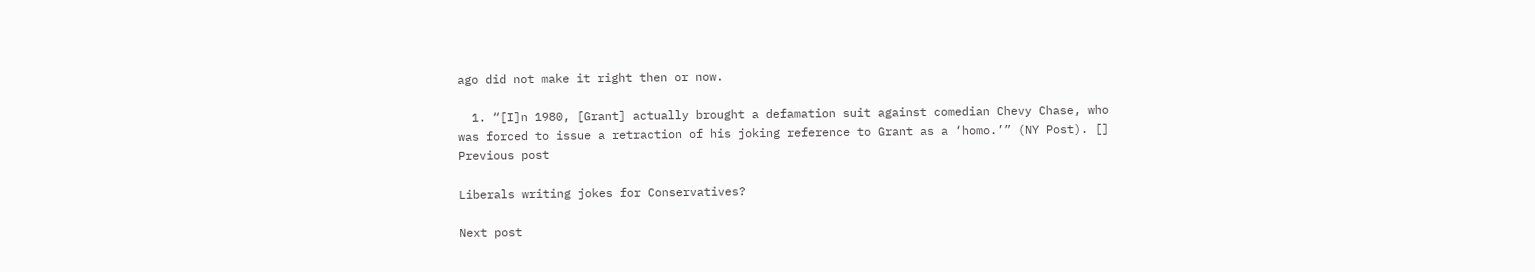ago did not make it right then or now.

  1. “[I]n 1980, [Grant] actually brought a defamation suit against comedian Chevy Chase, who was forced to issue a retraction of his joking reference to Grant as a ‘homo.’” (NY Post). []
Previous post

Liberals writing jokes for Conservatives?

Next post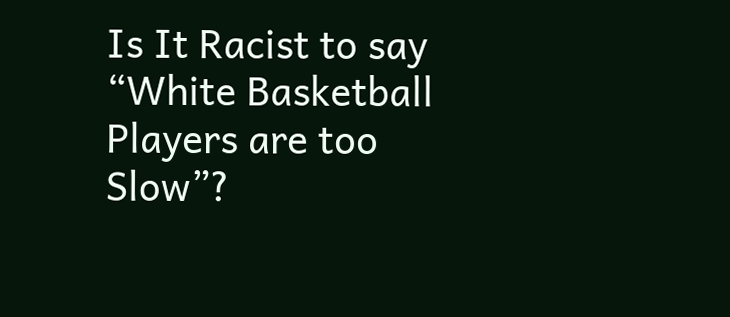Is It Racist to say “White Basketball Players are too Slow”?